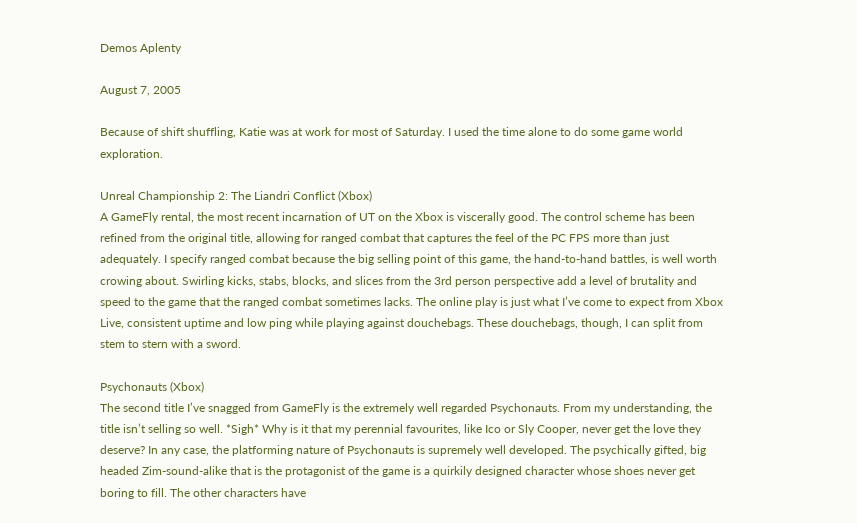Demos Aplenty

August 7, 2005

Because of shift shuffling, Katie was at work for most of Saturday. I used the time alone to do some game world exploration.

Unreal Championship 2: The Liandri Conflict (Xbox)
A GameFly rental, the most recent incarnation of UT on the Xbox is viscerally good. The control scheme has been refined from the original title, allowing for ranged combat that captures the feel of the PC FPS more than just adequately. I specify ranged combat because the big selling point of this game, the hand-to-hand battles, is well worth crowing about. Swirling kicks, stabs, blocks, and slices from the 3rd person perspective add a level of brutality and speed to the game that the ranged combat sometimes lacks. The online play is just what I’ve come to expect from Xbox Live, consistent uptime and low ping while playing against douchebags. These douchebags, though, I can split from stem to stern with a sword.

Psychonauts (Xbox)
The second title I’ve snagged from GameFly is the extremely well regarded Psychonauts. From my understanding, the title isn’t selling so well. *Sigh* Why is it that my perennial favourites, like Ico or Sly Cooper, never get the love they deserve? In any case, the platforming nature of Psychonauts is supremely well developed. The psychically gifted, big headed Zim-sound-alike that is the protagonist of the game is a quirkily designed character whose shoes never get boring to fill. The other characters have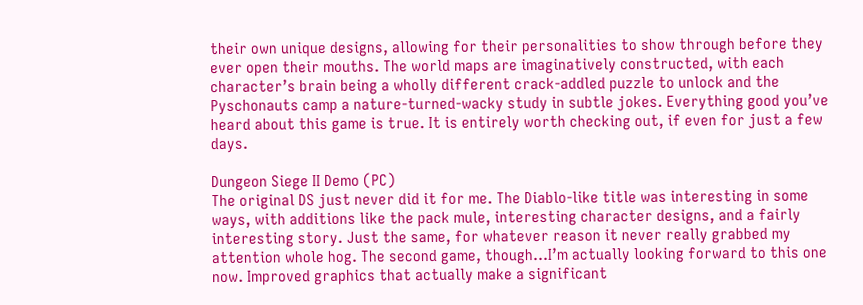their own unique designs, allowing for their personalities to show through before they ever open their mouths. The world maps are imaginatively constructed, with each character’s brain being a wholly different crack-addled puzzle to unlock and the Pyschonauts camp a nature-turned-wacky study in subtle jokes. Everything good you’ve heard about this game is true. It is entirely worth checking out, if even for just a few days.

Dungeon Siege II Demo (PC)
The original DS just never did it for me. The Diablo-like title was interesting in some ways, with additions like the pack mule, interesting character designs, and a fairly interesting story. Just the same, for whatever reason it never really grabbed my attention whole hog. The second game, though…I’m actually looking forward to this one now. Improved graphics that actually make a significant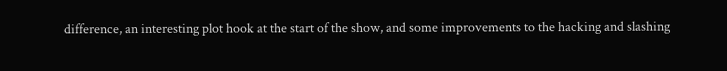difference, an interesting plot hook at the start of the show, and some improvements to the hacking and slashing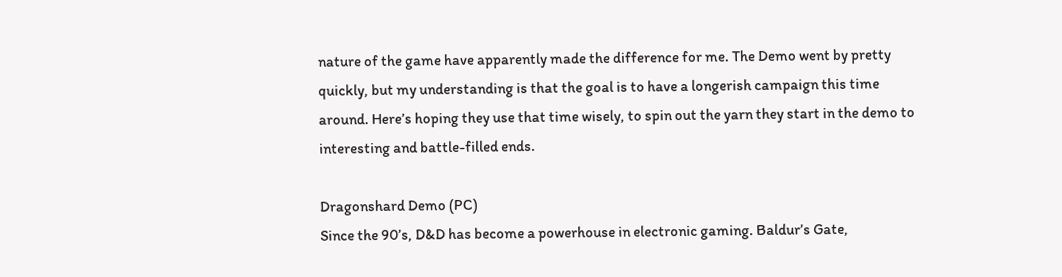nature of the game have apparently made the difference for me. The Demo went by pretty quickly, but my understanding is that the goal is to have a longerish campaign this time around. Here’s hoping they use that time wisely, to spin out the yarn they start in the demo to interesting and battle-filled ends.

Dragonshard Demo (PC)
Since the 90’s, D&D has become a powerhouse in electronic gaming. Baldur’s Gate,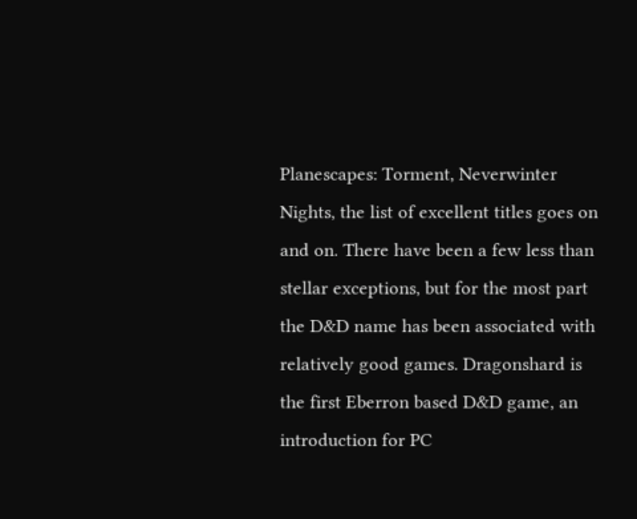Planescapes: Torment, Neverwinter Nights, the list of excellent titles goes on and on. There have been a few less than stellar exceptions, but for the most part the D&D name has been associated with relatively good games. Dragonshard is the first Eberron based D&D game, an introduction for PC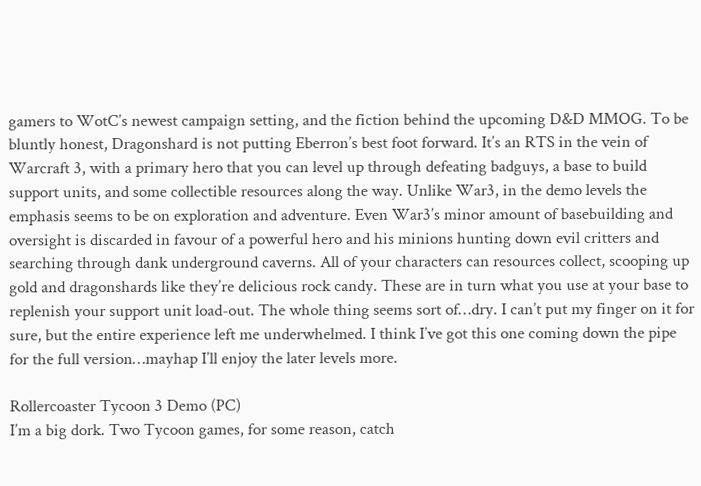gamers to WotC’s newest campaign setting, and the fiction behind the upcoming D&D MMOG. To be bluntly honest, Dragonshard is not putting Eberron’s best foot forward. It’s an RTS in the vein of Warcraft 3, with a primary hero that you can level up through defeating badguys, a base to build support units, and some collectible resources along the way. Unlike War3, in the demo levels the emphasis seems to be on exploration and adventure. Even War3’s minor amount of basebuilding and oversight is discarded in favour of a powerful hero and his minions hunting down evil critters and searching through dank underground caverns. All of your characters can resources collect, scooping up gold and dragonshards like they’re delicious rock candy. These are in turn what you use at your base to replenish your support unit load-out. The whole thing seems sort of…dry. I can’t put my finger on it for sure, but the entire experience left me underwhelmed. I think I’ve got this one coming down the pipe for the full version…mayhap I’ll enjoy the later levels more.

Rollercoaster Tycoon 3 Demo (PC)
I’m a big dork. Two Tycoon games, for some reason, catch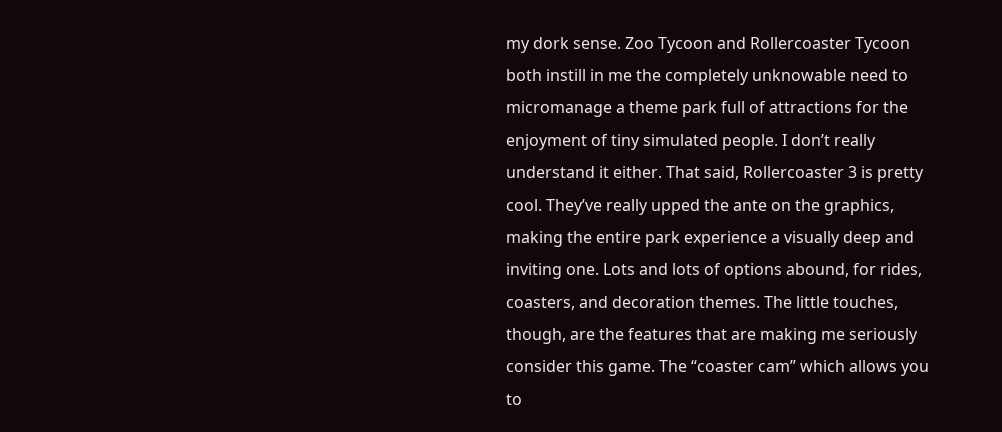my dork sense. Zoo Tycoon and Rollercoaster Tycoon both instill in me the completely unknowable need to micromanage a theme park full of attractions for the enjoyment of tiny simulated people. I don’t really understand it either. That said, Rollercoaster 3 is pretty cool. They’ve really upped the ante on the graphics, making the entire park experience a visually deep and inviting one. Lots and lots of options abound, for rides, coasters, and decoration themes. The little touches, though, are the features that are making me seriously consider this game. The “coaster cam” which allows you to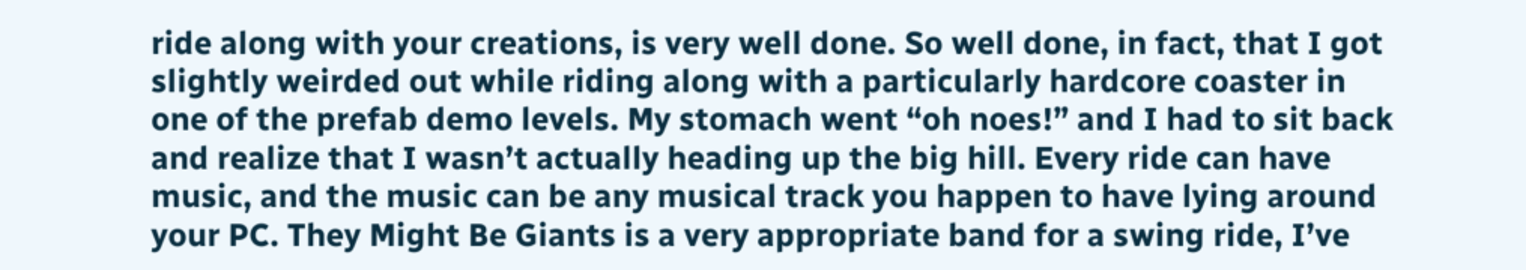ride along with your creations, is very well done. So well done, in fact, that I got slightly weirded out while riding along with a particularly hardcore coaster in one of the prefab demo levels. My stomach went “oh noes!” and I had to sit back and realize that I wasn’t actually heading up the big hill. Every ride can have music, and the music can be any musical track you happen to have lying around your PC. They Might Be Giants is a very appropriate band for a swing ride, I’ve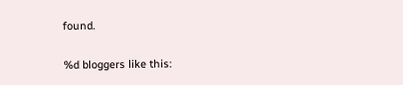found.

%d bloggers like this: